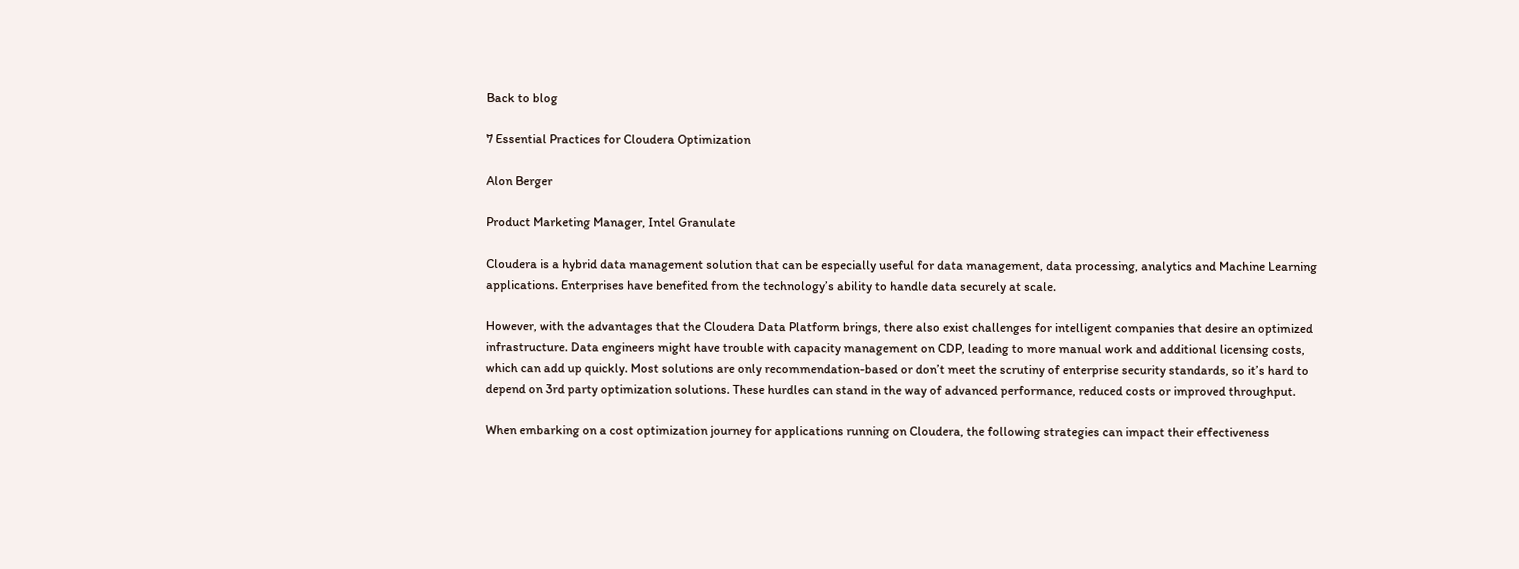Back to blog

7 Essential Practices for Cloudera Optimization

Alon Berger

Product Marketing Manager, Intel Granulate

Cloudera is a hybrid data management solution that can be especially useful for data management, data processing, analytics and Machine Learning applications. Enterprises have benefited from the technology’s ability to handle data securely at scale.

However, with the advantages that the Cloudera Data Platform brings, there also exist challenges for intelligent companies that desire an optimized infrastructure. Data engineers might have trouble with capacity management on CDP, leading to more manual work and additional licensing costs, which can add up quickly. Most solutions are only recommendation-based or don’t meet the scrutiny of enterprise security standards, so it’s hard to depend on 3rd party optimization solutions. These hurdles can stand in the way of advanced performance, reduced costs or improved throughput.

When embarking on a cost optimization journey for applications running on Cloudera, the following strategies can impact their effectiveness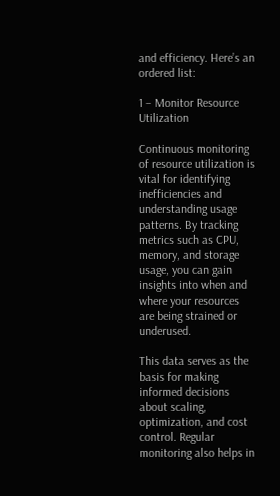and efficiency. Here’s an ordered list:

1 – Monitor Resource Utilization

Continuous monitoring of resource utilization is vital for identifying inefficiencies and understanding usage patterns. By tracking metrics such as CPU, memory, and storage usage, you can gain insights into when and where your resources are being strained or underused.

This data serves as the basis for making informed decisions about scaling, optimization, and cost control. Regular monitoring also helps in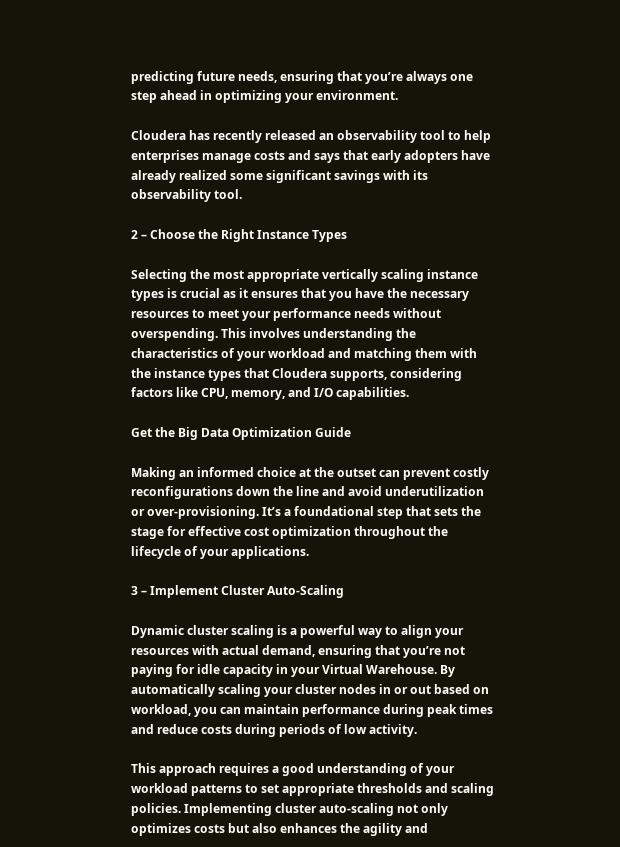predicting future needs, ensuring that you’re always one step ahead in optimizing your environment.

Cloudera has recently released an observability tool to help enterprises manage costs and says that early adopters have already realized some significant savings with its observability tool.

2 – Choose the Right Instance Types

Selecting the most appropriate vertically scaling instance types is crucial as it ensures that you have the necessary resources to meet your performance needs without overspending. This involves understanding the characteristics of your workload and matching them with the instance types that Cloudera supports, considering factors like CPU, memory, and I/O capabilities.

Get the Big Data Optimization Guide

Making an informed choice at the outset can prevent costly reconfigurations down the line and avoid underutilization or over-provisioning. It’s a foundational step that sets the stage for effective cost optimization throughout the lifecycle of your applications.

3 – Implement Cluster Auto-Scaling

Dynamic cluster scaling is a powerful way to align your resources with actual demand, ensuring that you’re not paying for idle capacity in your Virtual Warehouse. By automatically scaling your cluster nodes in or out based on workload, you can maintain performance during peak times and reduce costs during periods of low activity.

This approach requires a good understanding of your workload patterns to set appropriate thresholds and scaling policies. Implementing cluster auto-scaling not only optimizes costs but also enhances the agility and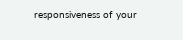responsiveness of your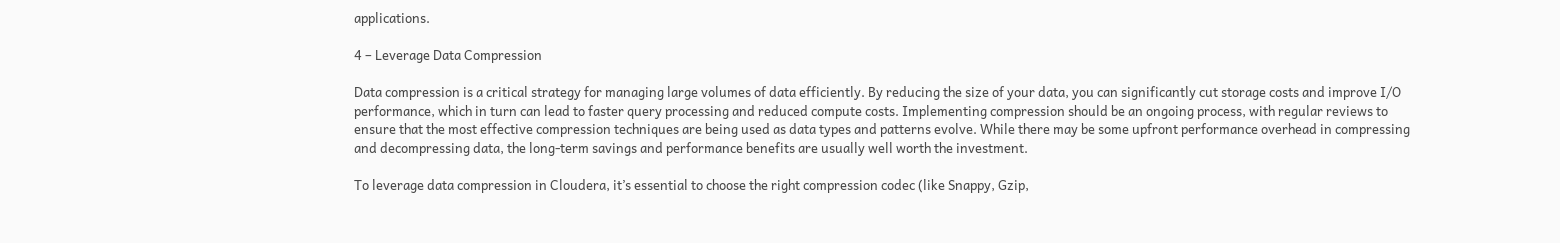applications.

4 – Leverage Data Compression

Data compression is a critical strategy for managing large volumes of data efficiently. By reducing the size of your data, you can significantly cut storage costs and improve I/O performance, which in turn can lead to faster query processing and reduced compute costs. Implementing compression should be an ongoing process, with regular reviews to ensure that the most effective compression techniques are being used as data types and patterns evolve. While there may be some upfront performance overhead in compressing and decompressing data, the long-term savings and performance benefits are usually well worth the investment.

To leverage data compression in Cloudera, it’s essential to choose the right compression codec (like Snappy, Gzip,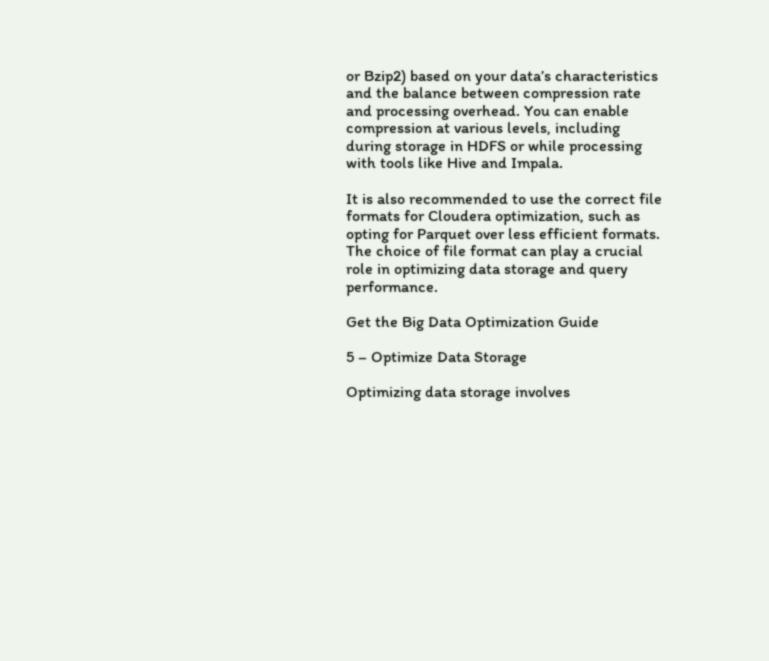or Bzip2) based on your data’s characteristics and the balance between compression rate and processing overhead. You can enable compression at various levels, including during storage in HDFS or while processing with tools like Hive and Impala.

It is also recommended to use the correct file formats for Cloudera optimization, such as opting for Parquet over less efficient formats. The choice of file format can play a crucial role in optimizing data storage and query performance.

Get the Big Data Optimization Guide

5 – Optimize Data Storage

Optimizing data storage involves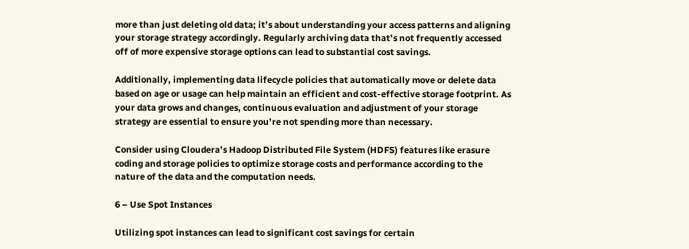more than just deleting old data; it’s about understanding your access patterns and aligning your storage strategy accordingly. Regularly archiving data that’s not frequently accessed off of more expensive storage options can lead to substantial cost savings.

Additionally, implementing data lifecycle policies that automatically move or delete data based on age or usage can help maintain an efficient and cost-effective storage footprint. As your data grows and changes, continuous evaluation and adjustment of your storage strategy are essential to ensure you’re not spending more than necessary.

Consider using Cloudera’s Hadoop Distributed File System (HDFS) features like erasure coding and storage policies to optimize storage costs and performance according to the nature of the data and the computation needs.

6 – Use Spot Instances

Utilizing spot instances can lead to significant cost savings for certain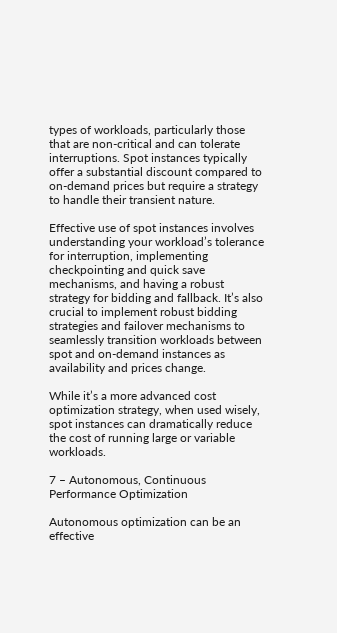types of workloads, particularly those that are non-critical and can tolerate interruptions. Spot instances typically offer a substantial discount compared to on-demand prices but require a strategy to handle their transient nature.

Effective use of spot instances involves understanding your workload’s tolerance for interruption, implementing checkpointing and quick save mechanisms, and having a robust strategy for bidding and fallback. It’s also crucial to implement robust bidding strategies and failover mechanisms to seamlessly transition workloads between spot and on-demand instances as availability and prices change.

While it’s a more advanced cost optimization strategy, when used wisely, spot instances can dramatically reduce the cost of running large or variable workloads.

7 – Autonomous, Continuous Performance Optimization

Autonomous optimization can be an effective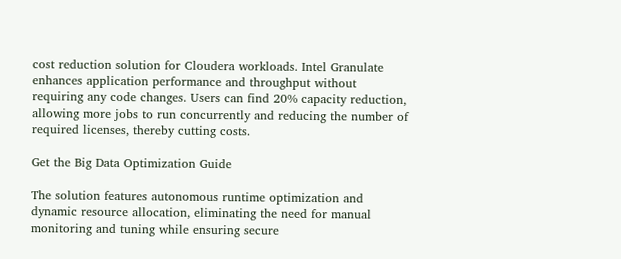cost reduction solution for Cloudera workloads. Intel Granulate enhances application performance and throughput without requiring any code changes. Users can find 20% capacity reduction, allowing more jobs to run concurrently and reducing the number of required licenses, thereby cutting costs.

Get the Big Data Optimization Guide

The solution features autonomous runtime optimization and dynamic resource allocation, eliminating the need for manual monitoring and tuning while ensuring secure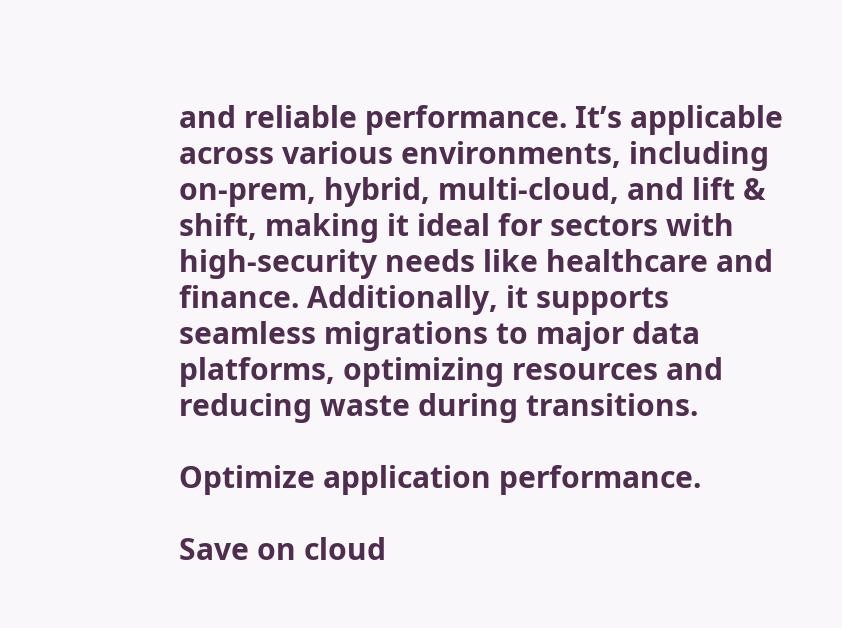and reliable performance. It’s applicable across various environments, including on-prem, hybrid, multi-cloud, and lift & shift, making it ideal for sectors with high-security needs like healthcare and finance. Additionally, it supports seamless migrations to major data platforms, optimizing resources and reducing waste during transitions.

Optimize application performance.

Save on cloud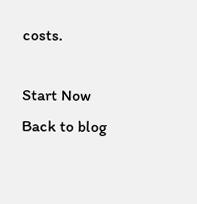costs.

Start Now
Back to blog